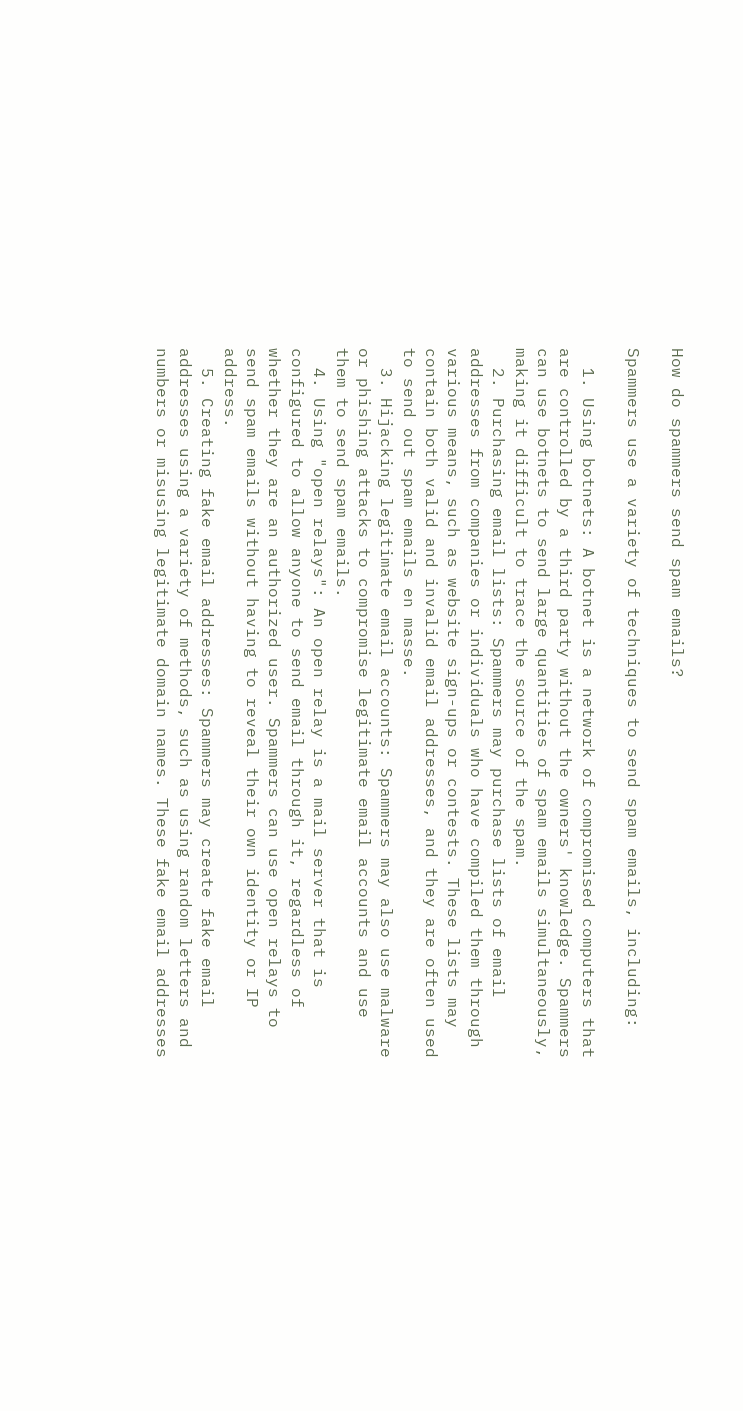How do spammers send spam emails?

Spammers use a variety of techniques to send spam emails, including:

  1. Using botnets: A botnet is a network of compromised computers that are controlled by a third party without the owners' knowledge. Spammers can use botnets to send large quantities of spam emails simultaneously, making it difficult to trace the source of the spam.
  2. Purchasing email lists: Spammers may purchase lists of email addresses from companies or individuals who have compiled them through various means, such as website sign-ups or contests. These lists may contain both valid and invalid email addresses, and they are often used to send out spam emails en masse.
  3. Hijacking legitimate email accounts: Spammers may also use malware or phishing attacks to compromise legitimate email accounts and use them to send spam emails.
  4. Using "open relays": An open relay is a mail server that is configured to allow anyone to send email through it, regardless of whether they are an authorized user. Spammers can use open relays to send spam emails without having to reveal their own identity or IP address.
  5. Creating fake email addresses: Spammers may create fake email addresses using a variety of methods, such as using random letters and numbers or misusing legitimate domain names. These fake email addresses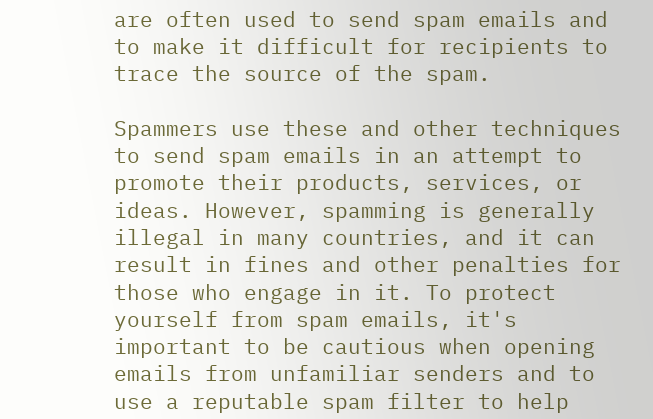are often used to send spam emails and to make it difficult for recipients to trace the source of the spam.

Spammers use these and other techniques to send spam emails in an attempt to promote their products, services, or ideas. However, spamming is generally illegal in many countries, and it can result in fines and other penalties for those who engage in it. To protect yourself from spam emails, it's important to be cautious when opening emails from unfamiliar senders and to use a reputable spam filter to help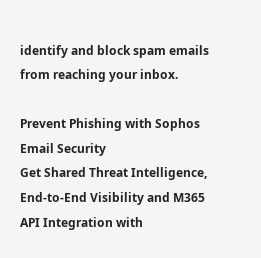identify and block spam emails from reaching your inbox.

Prevent Phishing with Sophos Email Security
Get Shared Threat Intelligence, End-to-End Visibility and M365 API Integration with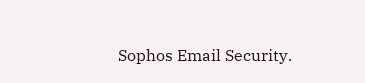Sophos Email Security.